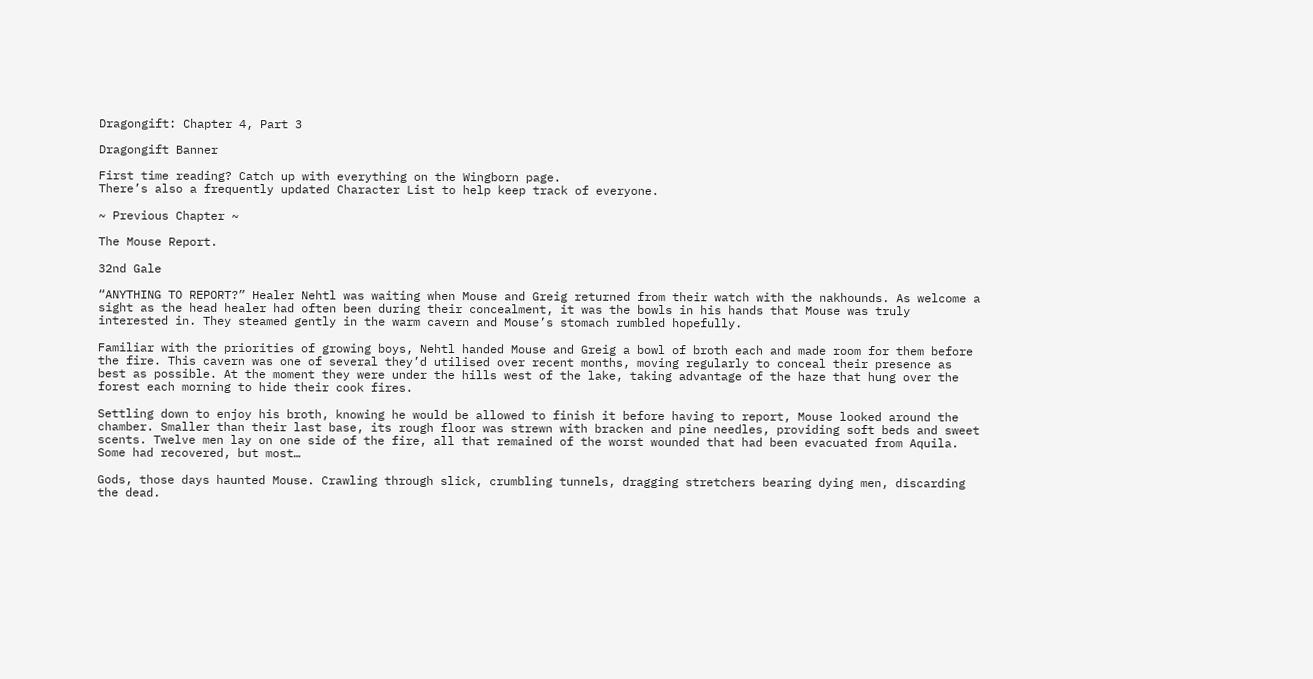Dragongift: Chapter 4, Part 3

Dragongift Banner

First time reading? Catch up with everything on the Wingborn page.
There’s also a frequently updated Character List to help keep track of everyone.

~ Previous Chapter ~

The Mouse Report.

32nd Gale

“ANYTHING TO REPORT?” Healer Nehtl was waiting when Mouse and Greig returned from their watch with the nakhounds. As welcome a sight as the head healer had often been during their concealment, it was the bowls in his hands that Mouse was truly interested in. They steamed gently in the warm cavern and Mouse’s stomach rumbled hopefully.

Familiar with the priorities of growing boys, Nehtl handed Mouse and Greig a bowl of broth each and made room for them before the fire. This cavern was one of several they’d utilised over recent months, moving regularly to conceal their presence as best as possible. At the moment they were under the hills west of the lake, taking advantage of the haze that hung over the forest each morning to hide their cook fires.

Settling down to enjoy his broth, knowing he would be allowed to finish it before having to report, Mouse looked around the chamber. Smaller than their last base, its rough floor was strewn with bracken and pine needles, providing soft beds and sweet scents. Twelve men lay on one side of the fire, all that remained of the worst wounded that had been evacuated from Aquila. Some had recovered, but most…

Gods, those days haunted Mouse. Crawling through slick, crumbling tunnels, dragging stretchers bearing dying men, discarding the dead.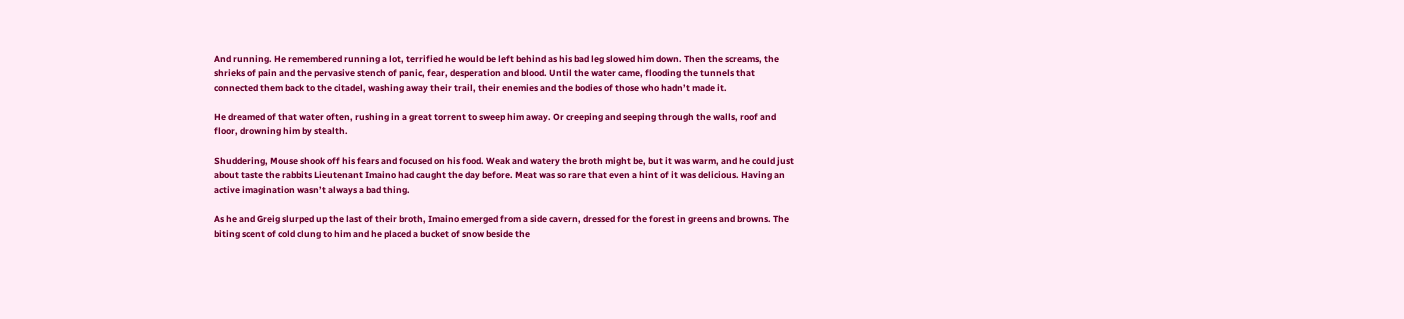And running. He remembered running a lot, terrified he would be left behind as his bad leg slowed him down. Then the screams, the shrieks of pain and the pervasive stench of panic, fear, desperation and blood. Until the water came, flooding the tunnels that connected them back to the citadel, washing away their trail, their enemies and the bodies of those who hadn’t made it.

He dreamed of that water often, rushing in a great torrent to sweep him away. Or creeping and seeping through the walls, roof and floor, drowning him by stealth.

Shuddering, Mouse shook off his fears and focused on his food. Weak and watery the broth might be, but it was warm, and he could just about taste the rabbits Lieutenant Imaino had caught the day before. Meat was so rare that even a hint of it was delicious. Having an active imagination wasn’t always a bad thing.

As he and Greig slurped up the last of their broth, Imaino emerged from a side cavern, dressed for the forest in greens and browns. The biting scent of cold clung to him and he placed a bucket of snow beside the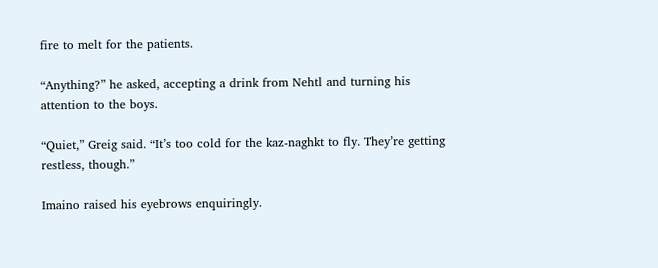fire to melt for the patients.

“Anything?” he asked, accepting a drink from Nehtl and turning his attention to the boys.

“Quiet,” Greig said. “It’s too cold for the kaz-naghkt to fly. They’re getting restless, though.”

Imaino raised his eyebrows enquiringly.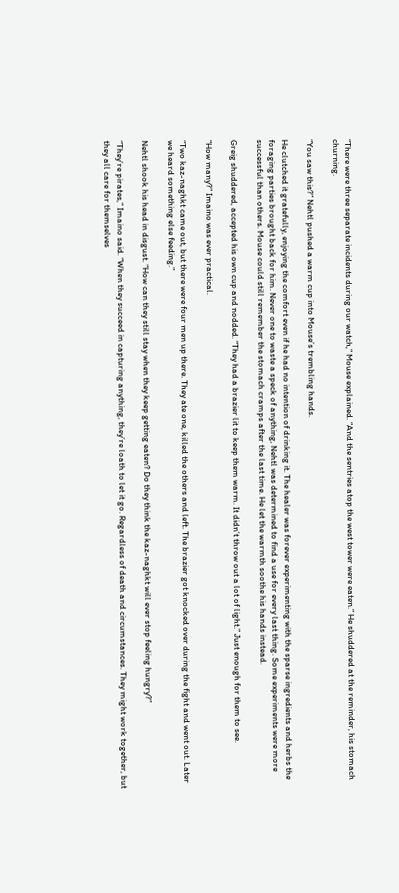“There were three separate incidents during our watch,” Mouse explained. “And the sentries atop the west tower were eaten.” He shuddered at the reminder, his stomach churning.

“You saw this?” Nehtl pushed a warm cup into Mouse’s trembling hands.

He clutched it gratefully, enjoying the comfort even if he had no intention of drinking it. The healer was forever experimenting with the sparse ingredients and herbs the foraging parties brought back for him. Never one to waste a speck of anything, Nehtl was determined to find a use for every last thing. Some experiments were more successful than others. Mouse could still remember the stomach cramps after the last time. He let the warmth soothe his hands instead.

Greig shuddered, accepted his own cup and nodded. “They had a brazier lit to keep them warm. It didn’t throw out a lot of light.” Just enough for them to see.

“How many?” Imaino was ever practical.

“Two kaz-naghkt came out, but there were four men up there. They ate one, killed the others and left. The brazier got knocked over during the fight and went out. Later we heard something else feeding.”

Nehtl shook his head in disgust. “How can they still stay when they keep getting eaten? Do they think the kaz-naghkt will ever stop feeling hungry?”

“They’re pirates,” Imaino said. “When they succeed in capturing anything, they’re loath to let it go. Regardless of death and circumstances. They might work together, but they all care for themselves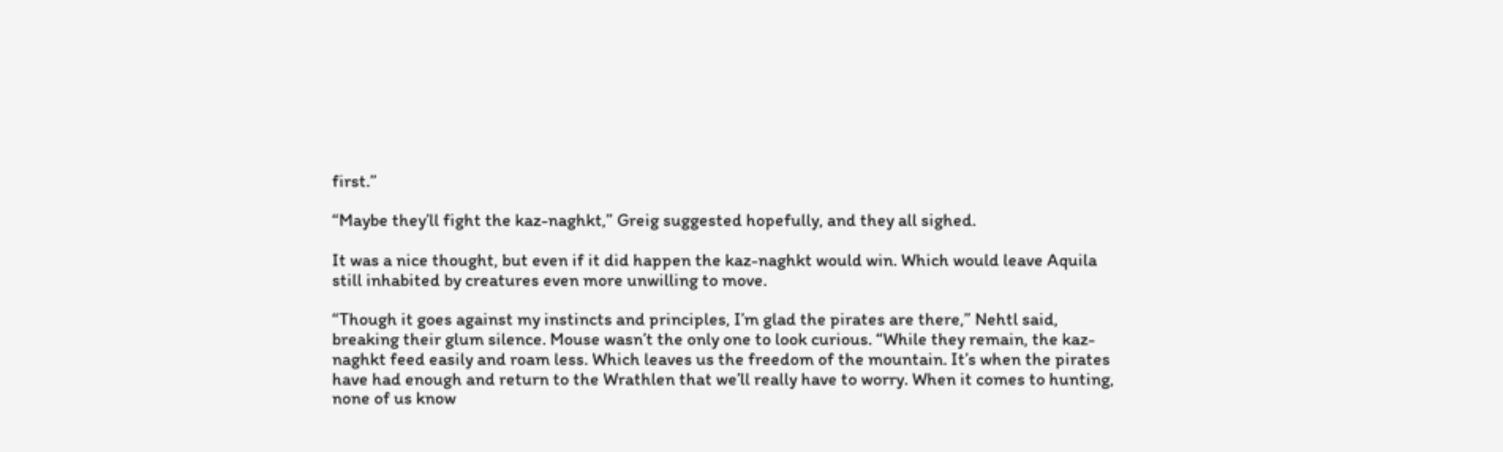first.”

“Maybe they’ll fight the kaz-naghkt,” Greig suggested hopefully, and they all sighed.

It was a nice thought, but even if it did happen the kaz-naghkt would win. Which would leave Aquila still inhabited by creatures even more unwilling to move.

“Though it goes against my instincts and principles, I’m glad the pirates are there,” Nehtl said, breaking their glum silence. Mouse wasn’t the only one to look curious. “While they remain, the kaz-naghkt feed easily and roam less. Which leaves us the freedom of the mountain. It’s when the pirates have had enough and return to the Wrathlen that we’ll really have to worry. When it comes to hunting, none of us know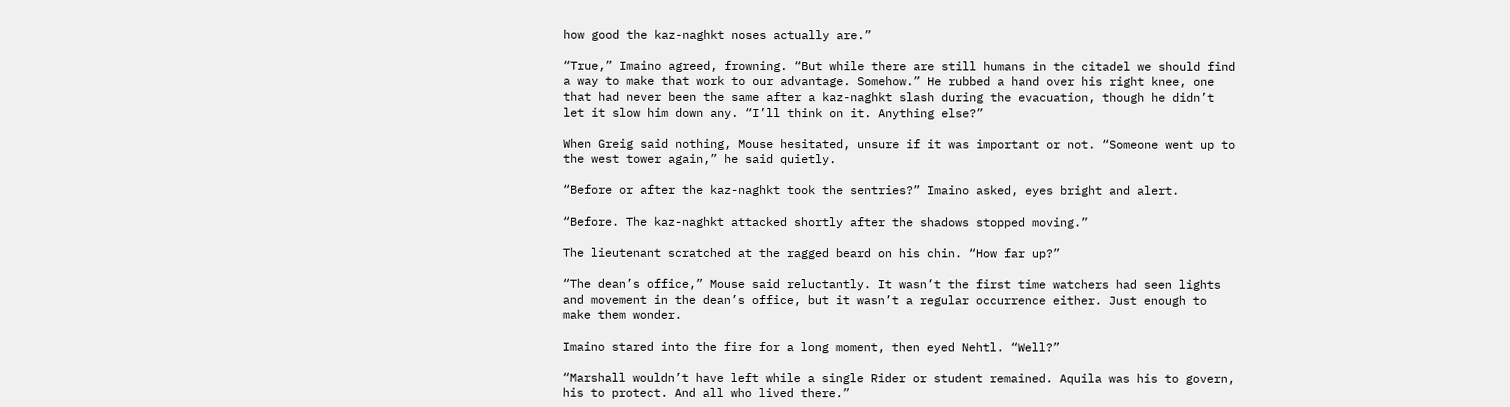how good the kaz-naghkt noses actually are.”

“True,” Imaino agreed, frowning. “But while there are still humans in the citadel we should find a way to make that work to our advantage. Somehow.” He rubbed a hand over his right knee, one that had never been the same after a kaz-naghkt slash during the evacuation, though he didn’t let it slow him down any. “I’ll think on it. Anything else?”

When Greig said nothing, Mouse hesitated, unsure if it was important or not. “Someone went up to the west tower again,” he said quietly.

“Before or after the kaz-naghkt took the sentries?” Imaino asked, eyes bright and alert.

“Before. The kaz-naghkt attacked shortly after the shadows stopped moving.”

The lieutenant scratched at the ragged beard on his chin. “How far up?”

“The dean’s office,” Mouse said reluctantly. It wasn’t the first time watchers had seen lights and movement in the dean’s office, but it wasn’t a regular occurrence either. Just enough to make them wonder.

Imaino stared into the fire for a long moment, then eyed Nehtl. “Well?”

“Marshall wouldn’t have left while a single Rider or student remained. Aquila was his to govern, his to protect. And all who lived there.”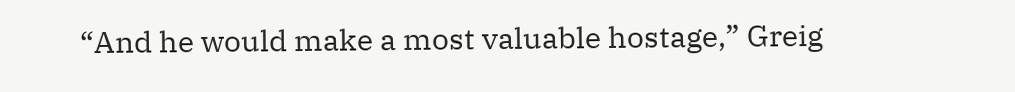“And he would make a most valuable hostage,” Greig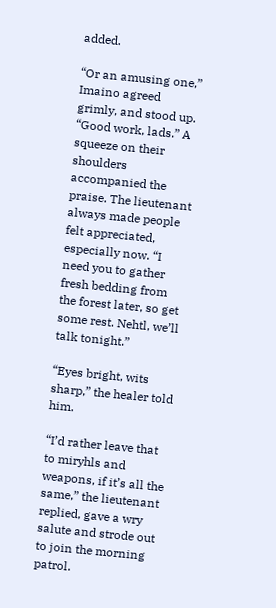added.

“Or an amusing one,” Imaino agreed grimly, and stood up. “Good work, lads.” A squeeze on their shoulders accompanied the praise. The lieutenant always made people felt appreciated, especially now. “I need you to gather fresh bedding from the forest later, so get some rest. Nehtl, we’ll talk tonight.”

“Eyes bright, wits sharp,” the healer told him.

“I’d rather leave that to miryhls and weapons, if it’s all the same,” the lieutenant replied, gave a wry salute and strode out to join the morning patrol.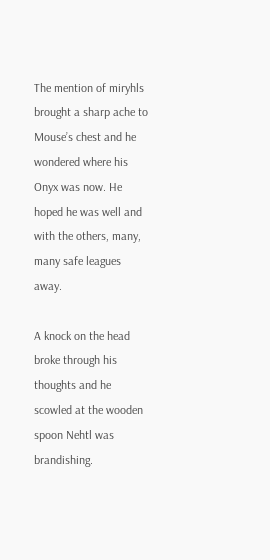The mention of miryhls brought a sharp ache to Mouse’s chest and he wondered where his Onyx was now. He hoped he was well and with the others, many, many safe leagues away.

A knock on the head broke through his thoughts and he scowled at the wooden spoon Nehtl was brandishing.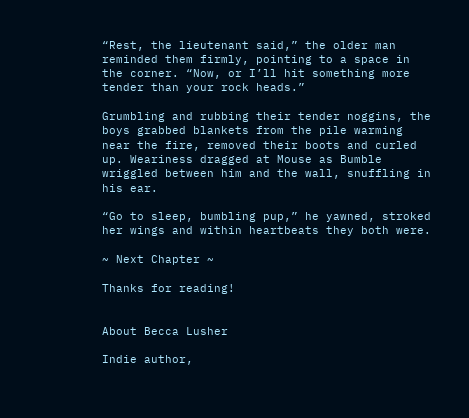“Rest, the lieutenant said,” the older man reminded them firmly, pointing to a space in the corner. “Now, or I’ll hit something more tender than your rock heads.”

Grumbling and rubbing their tender noggins, the boys grabbed blankets from the pile warming near the fire, removed their boots and curled up. Weariness dragged at Mouse as Bumble wriggled between him and the wall, snuffling in his ear.

“Go to sleep, bumbling pup,” he yawned, stroked her wings and within heartbeats they both were.

~ Next Chapter ~

Thanks for reading!


About Becca Lusher

Indie author,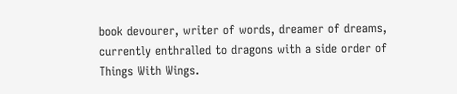book devourer, writer of words, dreamer of dreams, currently enthralled to dragons with a side order of Things With Wings.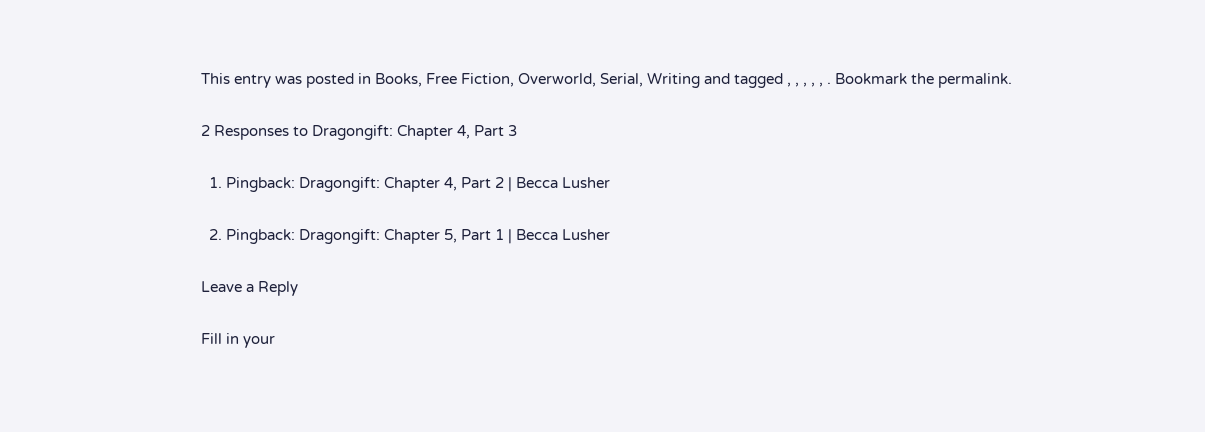This entry was posted in Books, Free Fiction, Overworld, Serial, Writing and tagged , , , , , . Bookmark the permalink.

2 Responses to Dragongift: Chapter 4, Part 3

  1. Pingback: Dragongift: Chapter 4, Part 2 | Becca Lusher

  2. Pingback: Dragongift: Chapter 5, Part 1 | Becca Lusher

Leave a Reply

Fill in your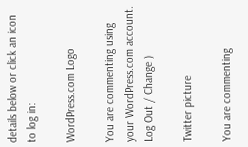details below or click an icon to log in:

WordPress.com Logo

You are commenting using your WordPress.com account. Log Out / Change )

Twitter picture

You are commenting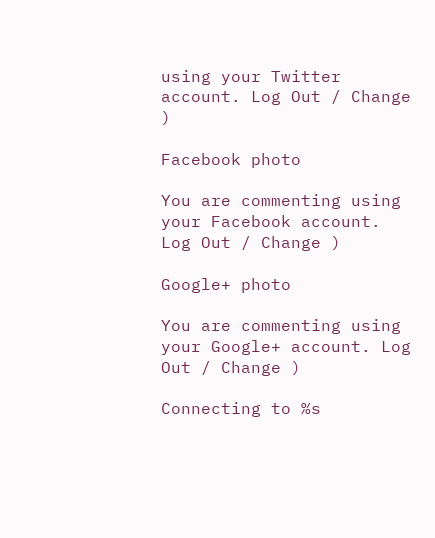using your Twitter account. Log Out / Change )

Facebook photo

You are commenting using your Facebook account. Log Out / Change )

Google+ photo

You are commenting using your Google+ account. Log Out / Change )

Connecting to %s